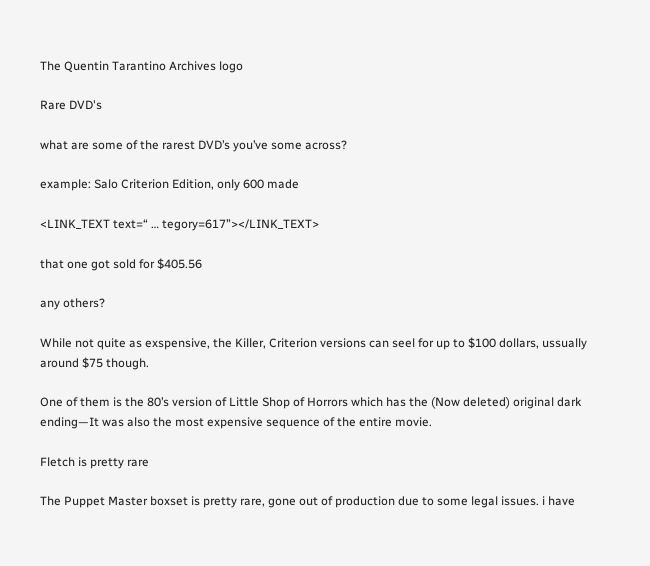The Quentin Tarantino Archives logo

Rare DVD's

what are some of the rarest DVD’s you’ve some across?

example: Salo Criterion Edition, only 600 made

<LINK_TEXT text=“ … tegory=617”></LINK_TEXT>

that one got sold for $405.56

any others?

While not quite as exspensive, the Killer, Criterion versions can seel for up to $100 dollars, ussually around $75 though.

One of them is the 80’s version of Little Shop of Horrors which has the (Now deleted) original dark ending—It was also the most expensive sequence of the entire movie.

Fletch is pretty rare

The Puppet Master boxset is pretty rare, gone out of production due to some legal issues. i have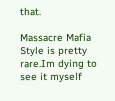that.

Massacre Mafia Style is pretty rare.Im dying to see it myself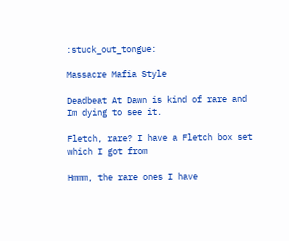:stuck_out_tongue:

Massacre Mafia Style

Deadbeat At Dawn is kind of rare and Im dying to see it.

Fletch, rare? I have a Fletch box set which I got from

Hmmm, the rare ones I have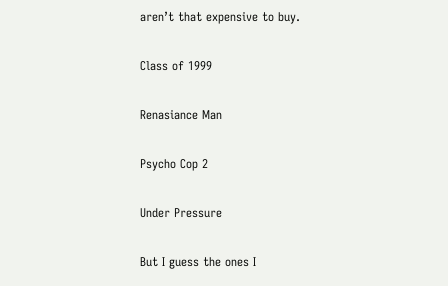aren’t that expensive to buy.

Class of 1999

Renasiance Man

Psycho Cop 2

Under Pressure

But I guess the ones I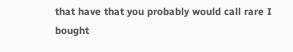that have that you probably would call rare I bought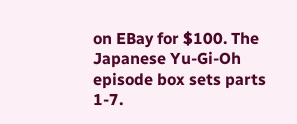on EBay for $100. The Japanese Yu-Gi-Oh episode box sets parts 1-7.